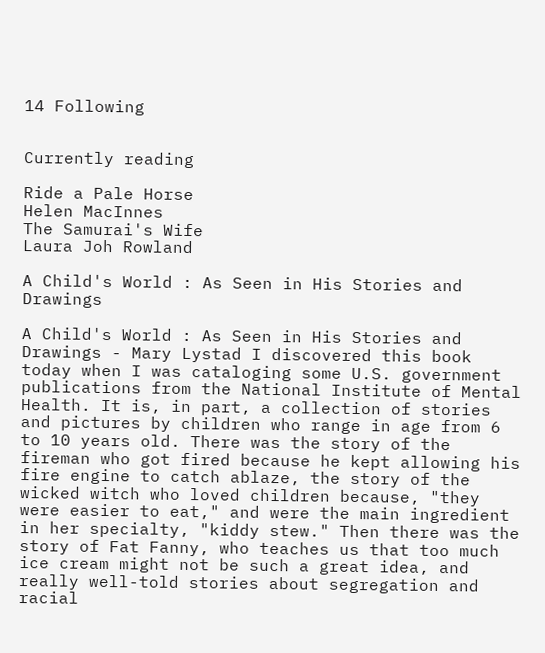14 Following


Currently reading

Ride a Pale Horse
Helen MacInnes
The Samurai's Wife
Laura Joh Rowland

A Child's World : As Seen in His Stories and Drawings

A Child's World : As Seen in His Stories and Drawings - Mary Lystad I discovered this book today when I was cataloging some U.S. government publications from the National Institute of Mental Health. It is, in part, a collection of stories and pictures by children who range in age from 6 to 10 years old. There was the story of the fireman who got fired because he kept allowing his fire engine to catch ablaze, the story of the wicked witch who loved children because, "they were easier to eat," and were the main ingredient in her specialty, "kiddy stew." Then there was the story of Fat Fanny, who teaches us that too much ice cream might not be such a great idea, and really well-told stories about segregation and racial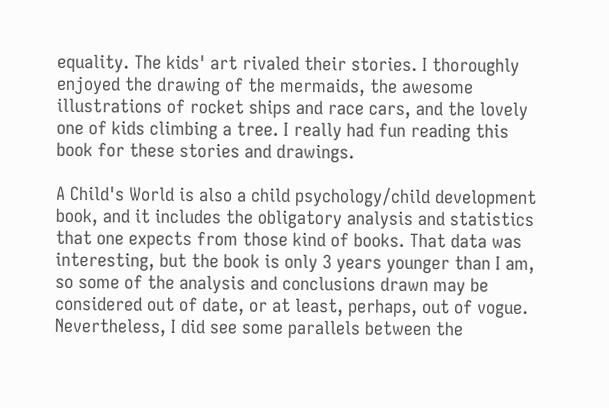equality. The kids' art rivaled their stories. I thoroughly enjoyed the drawing of the mermaids, the awesome illustrations of rocket ships and race cars, and the lovely one of kids climbing a tree. I really had fun reading this book for these stories and drawings.

A Child's World is also a child psychology/child development book, and it includes the obligatory analysis and statistics that one expects from those kind of books. That data was interesting, but the book is only 3 years younger than I am, so some of the analysis and conclusions drawn may be considered out of date, or at least, perhaps, out of vogue. Nevertheless, I did see some parallels between the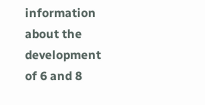information about the development of 6 and 8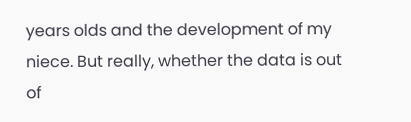years olds and the development of my niece. But really, whether the data is out of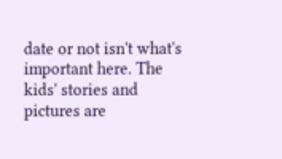date or not isn't what's important here. The kids' stories and pictures are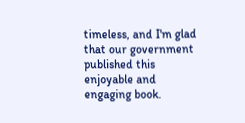timeless, and I'm glad that our government published this enjoyable and engaging book.